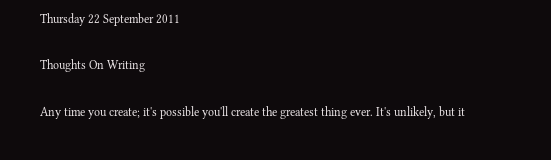Thursday 22 September 2011

Thoughts On Writing

Any time you create; it's possible you'll create the greatest thing ever. It's unlikely, but it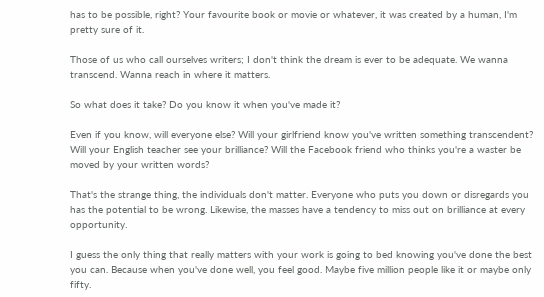has to be possible, right? Your favourite book or movie or whatever, it was created by a human, I'm pretty sure of it.

Those of us who call ourselves writers; I don't think the dream is ever to be adequate. We wanna transcend. Wanna reach in where it matters.

So what does it take? Do you know it when you've made it?

Even if you know, will everyone else? Will your girlfriend know you've written something transcendent? Will your English teacher see your brilliance? Will the Facebook friend who thinks you're a waster be moved by your written words?

That's the strange thing, the individuals don't matter. Everyone who puts you down or disregards you has the potential to be wrong. Likewise, the masses have a tendency to miss out on brilliance at every opportunity.

I guess the only thing that really matters with your work is going to bed knowing you've done the best you can. Because when you've done well, you feel good. Maybe five million people like it or maybe only fifty.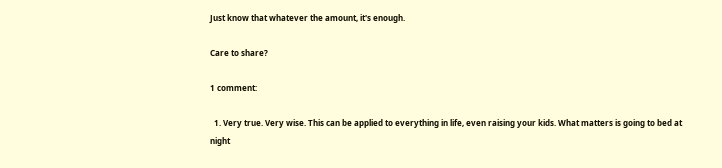Just know that whatever the amount, it's enough.

Care to share?

1 comment:

  1. Very true. Very wise. This can be applied to everything in life, even raising your kids. What matters is going to bed at night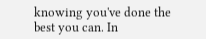knowing you've done the best you can. In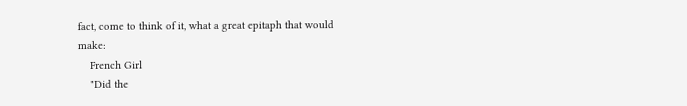fact, come to think of it, what a great epitaph that would make:
    French Girl
    "Did the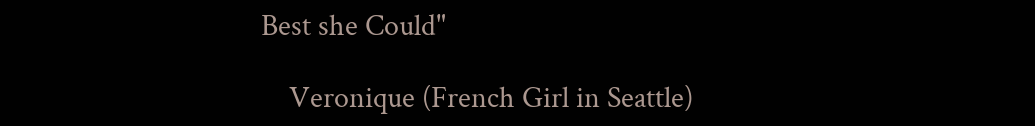Best she Could"

    Veronique (French Girl in Seattle)